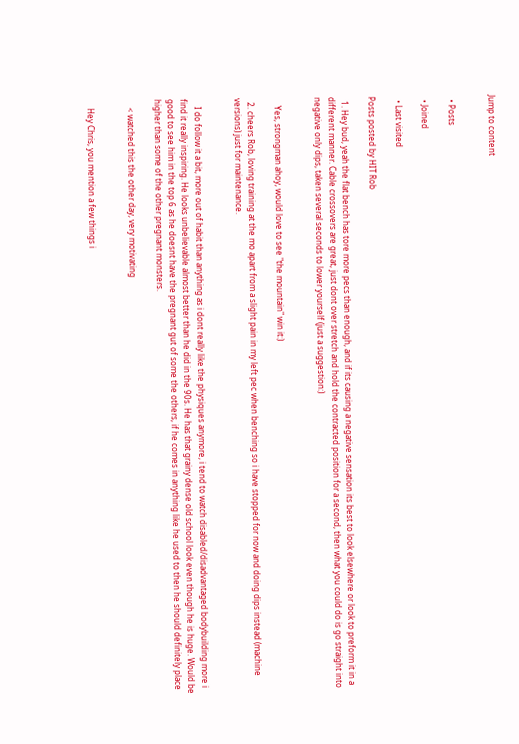Jump to content


  • Posts

  • Joined

  • Last visited

Posts posted by HIT Rob

  1. Hey bud, yeah the flat bench has tore more pecs than enough, and if its causing a negative sensation its best to look elsewhere or look to preform it in a different manner. Cable crossovers are great, just dont over stretch and hold the contracted position for a second, then what you could do is go straight into negative only dips, taken several seconds to lower yourself (just a suggestion:)


    Yes, strongman ahoy, would love to see "the mountain" win it:)

  2. cheers Rob, loving training at the mo apart from a slight pain in my left pec when benching so i have stopped for now and doing dips instead (machine versions) just for maintenance.


    I do follow it a bit, more out of habit than anything as i dont really like the physiques anymore, i tend to watch disabled/disadvantaged bodybuilding more i find it really inspiring. He looks unbelievable almost better than he did in the 90s. He has that grainy dense old school look even though he is huge. Would be good to see him in the top 6 as he doesnt have the pregnant gut of some the others, if he comes in anything like he used to then he should definitely place higher than some of the other pregnant monsters.

    < watched this the other day, very motivating


    Hey Chris, you mention a few things i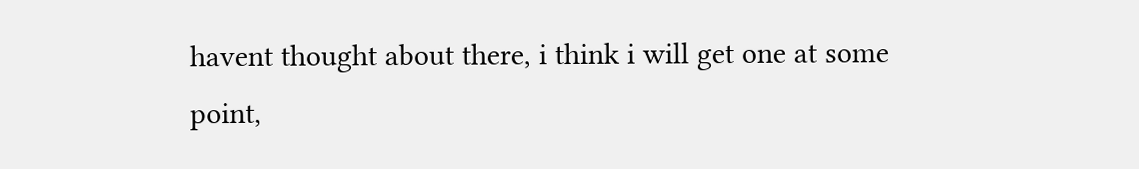havent thought about there, i think i will get one at some point,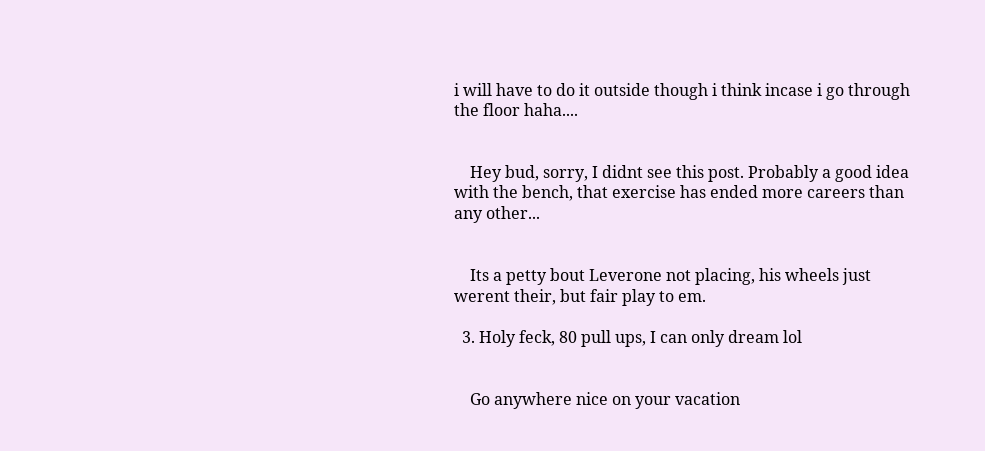i will have to do it outside though i think incase i go through the floor haha....


    Hey bud, sorry, I didnt see this post. Probably a good idea with the bench, that exercise has ended more careers than any other...


    Its a petty bout Leverone not placing, his wheels just werent their, but fair play to em.

  3. Holy feck, 80 pull ups, I can only dream lol


    Go anywhere nice on your vacation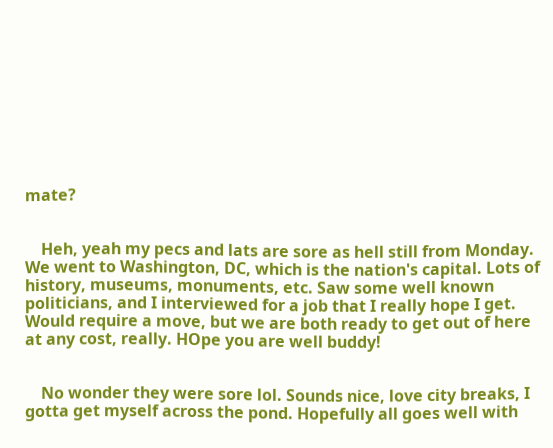mate?


    Heh, yeah my pecs and lats are sore as hell still from Monday. We went to Washington, DC, which is the nation's capital. Lots of history, museums, monuments, etc. Saw some well known politicians, and I interviewed for a job that I really hope I get. Would require a move, but we are both ready to get out of here at any cost, really. HOpe you are well buddy!


    No wonder they were sore lol. Sounds nice, love city breaks, I gotta get myself across the pond. Hopefully all goes well with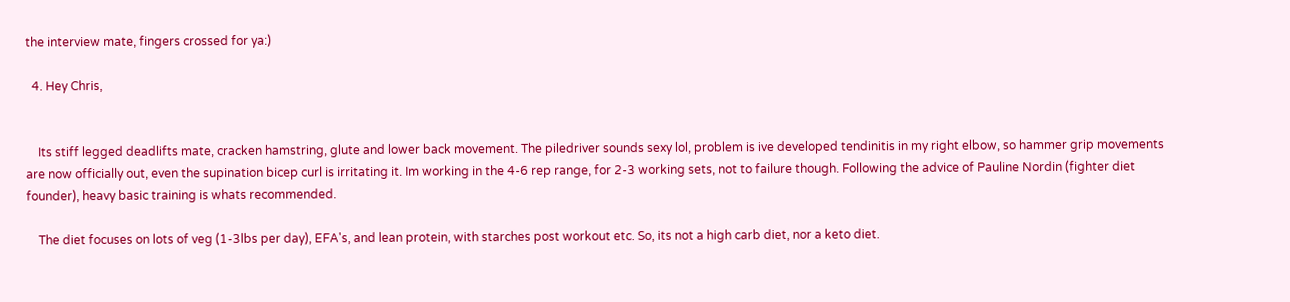the interview mate, fingers crossed for ya:)

  4. Hey Chris,


    Its stiff legged deadlifts mate, cracken hamstring, glute and lower back movement. The piledriver sounds sexy lol, problem is ive developed tendinitis in my right elbow, so hammer grip movements are now officially out, even the supination bicep curl is irritating it. Im working in the 4-6 rep range, for 2-3 working sets, not to failure though. Following the advice of Pauline Nordin (fighter diet founder), heavy basic training is whats recommended.

    The diet focuses on lots of veg (1-3lbs per day), EFA's, and lean protein, with starches post workout etc. So, its not a high carb diet, nor a keto diet.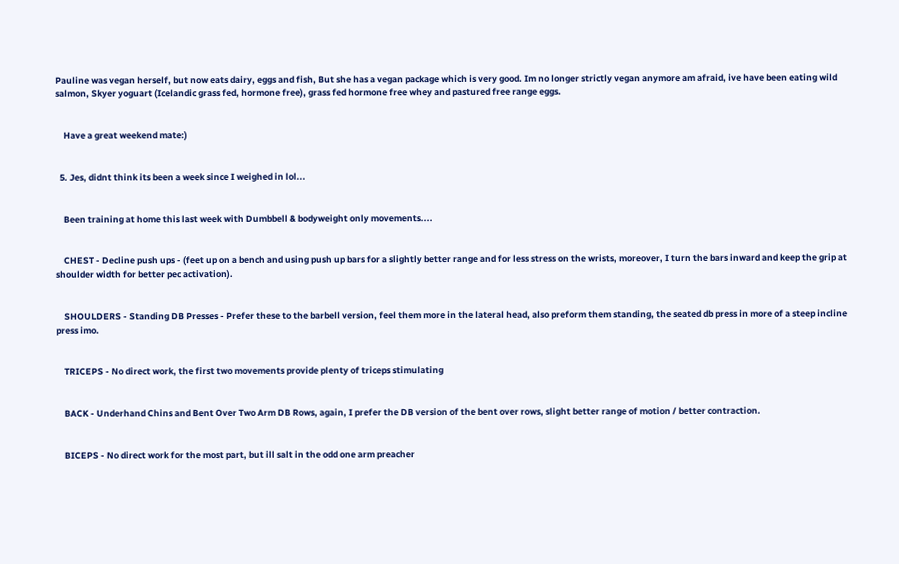Pauline was vegan herself, but now eats dairy, eggs and fish, But she has a vegan package which is very good. Im no longer strictly vegan anymore am afraid, ive have been eating wild salmon, Skyer yoguart (Icelandic grass fed, hormone free), grass fed hormone free whey and pastured free range eggs.


    Have a great weekend mate:)


  5. Jes, didnt think its been a week since I weighed in lol...


    Been training at home this last week with Dumbbell & bodyweight only movements....


    CHEST - Decline push ups - (feet up on a bench and using push up bars for a slightly better range and for less stress on the wrists, moreover, I turn the bars inward and keep the grip at shoulder width for better pec activation).


    SHOULDERS - Standing DB Presses - Prefer these to the barbell version, feel them more in the lateral head, also preform them standing, the seated db press in more of a steep incline press imo.


    TRICEPS - No direct work, the first two movements provide plenty of triceps stimulating


    BACK - Underhand Chins and Bent Over Two Arm DB Rows, again, I prefer the DB version of the bent over rows, slight better range of motion / better contraction.


    BICEPS - No direct work for the most part, but ill salt in the odd one arm preacher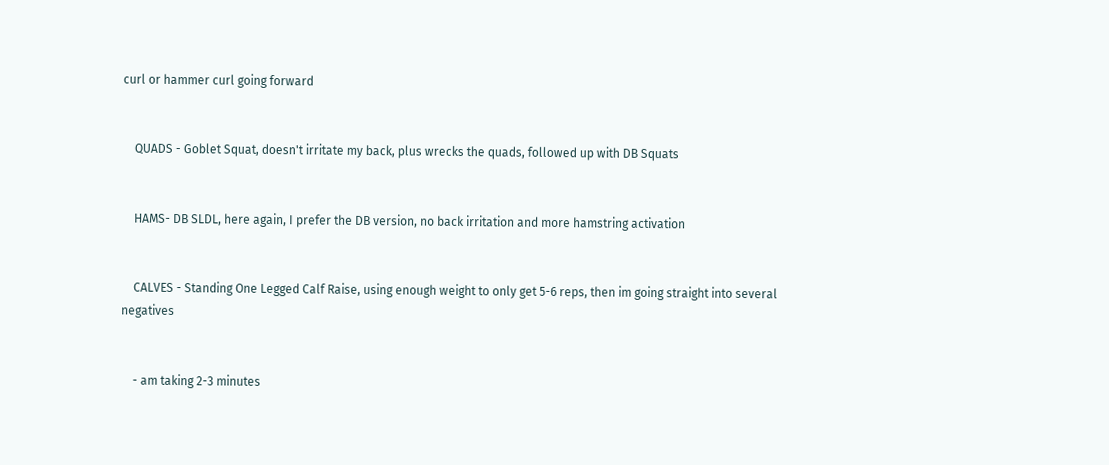curl or hammer curl going forward


    QUADS - Goblet Squat, doesn't irritate my back, plus wrecks the quads, followed up with DB Squats


    HAMS- DB SLDL, here again, I prefer the DB version, no back irritation and more hamstring activation


    CALVES - Standing One Legged Calf Raise, using enough weight to only get 5-6 reps, then im going straight into several negatives


    - am taking 2-3 minutes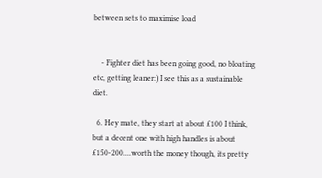between sets to maximise load


    - Fighter diet has been going good, no bloating etc, getting leaner:) I see this as a sustainable diet.

  6. Hey mate, they start at about £100 I think, but a decent one with high handles is about £150-200....worth the money though, its pretty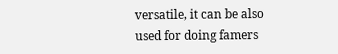versatile, it can be also used for doing famers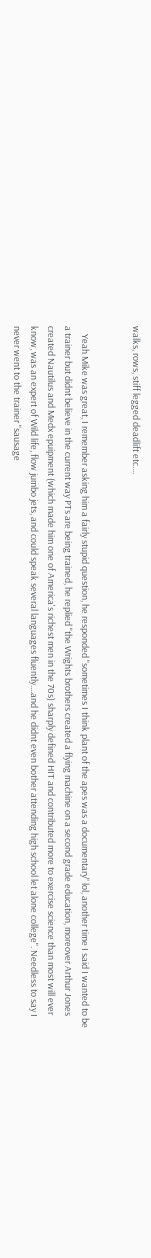walks, rows, stiff legged deadlift etc....


    Yeah Mike was great, I remember asking him a fairly stupid question, he responded "sometimes I think plant of the apes was a documentary" lol, another time I said I wanted to be a trainer but didnt believe in the current way PTs are being trained, he replied "the Wrights brothers created a flying machine on a second grade education, moreover Arthur Jones created Nautilus and Medx epuipment (which made him one of America's richest men in the 70s) sharply defined HIT and contributed more to exercise science than most will ever know, was an expert of Wild life, flow jumbo jets, and could speak several languages fluently....and he didnt even bother attending high school let alone college". Needless to say I never went to the trainer "sausage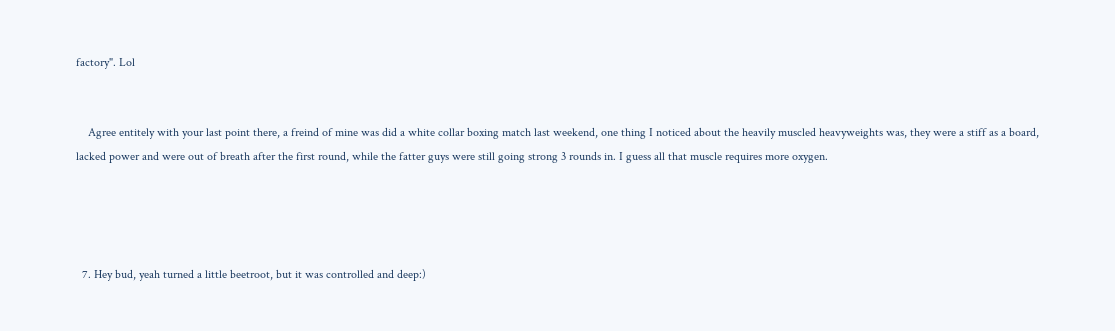factory". Lol


    Agree entitely with your last point there, a freind of mine was did a white collar boxing match last weekend, one thing I noticed about the heavily muscled heavyweights was, they were a stiff as a board, lacked power and were out of breath after the first round, while the fatter guys were still going strong 3 rounds in. I guess all that muscle requires more oxygen.




  7. Hey bud, yeah turned a little beetroot, but it was controlled and deep:)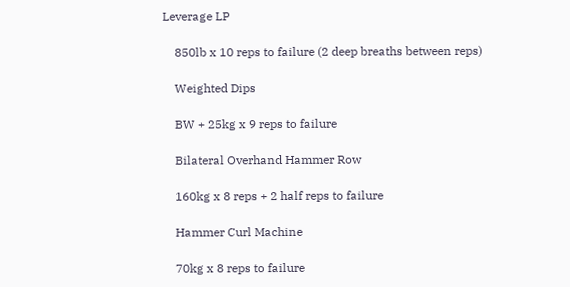Leverage LP

    850lb x 10 reps to failure (2 deep breaths between reps)

    Weighted Dips

    BW + 25kg x 9 reps to failure

    Bilateral Overhand Hammer Row

    160kg x 8 reps + 2 half reps to failure

    Hammer Curl Machine

    70kg x 8 reps to failure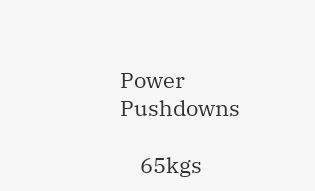Power Pushdowns

    65kgs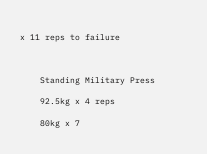x 11 reps to failure



    Standing Military Press

    92.5kg x 4 reps

    80kg x 7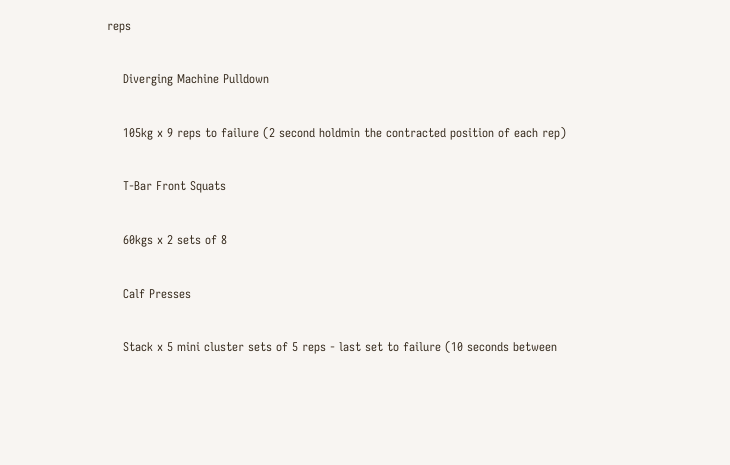reps

    Diverging Machine Pulldown

    105kg x 9 reps to failure (2 second holdmin the contracted position of each rep)

    T-Bar Front Squats

    60kgs x 2 sets of 8

    Calf Presses

    Stack x 5 mini cluster sets of 5 reps - last set to failure (10 seconds between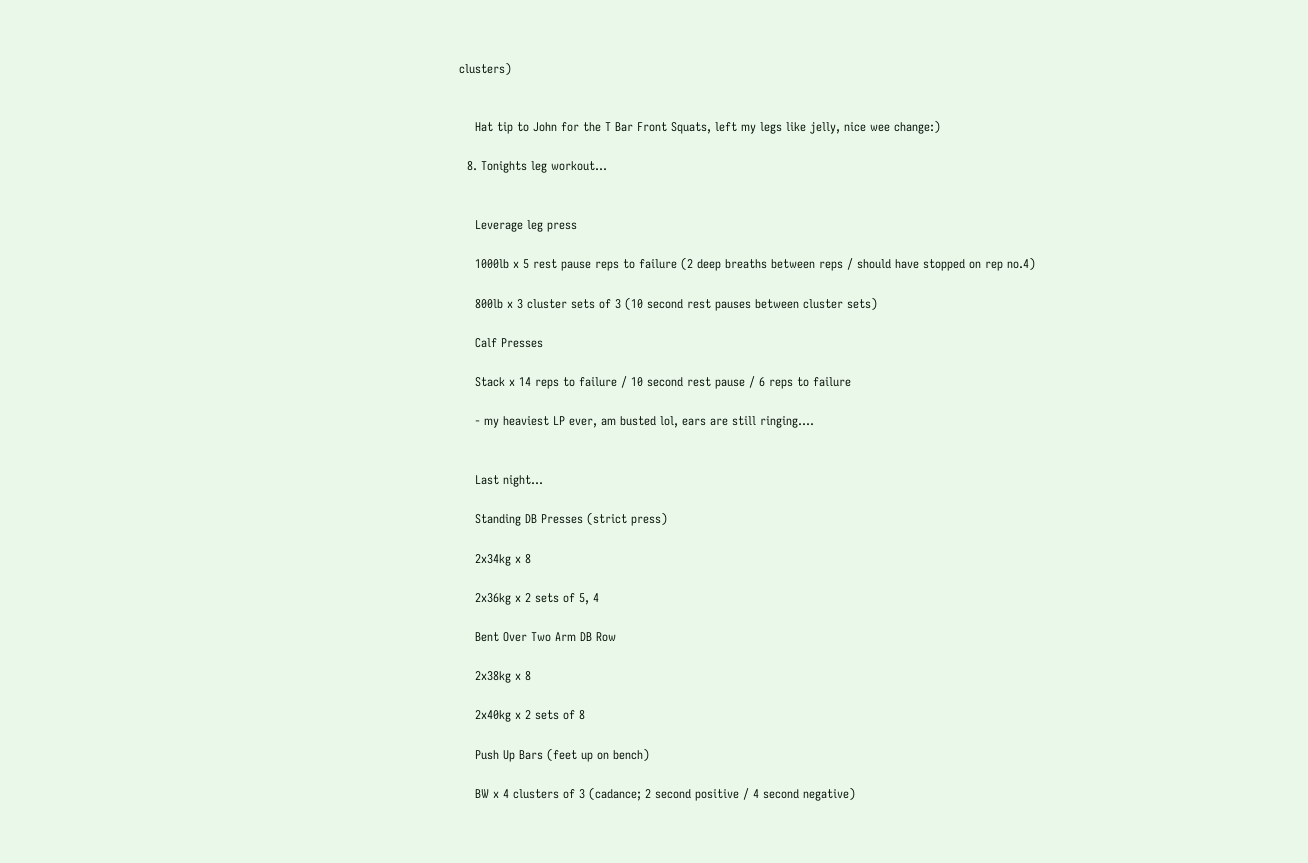clusters)


    Hat tip to John for the T Bar Front Squats, left my legs like jelly, nice wee change:)

  8. Tonights leg workout...


    Leverage leg press

    1000lb x 5 rest pause reps to failure (2 deep breaths between reps / should have stopped on rep no.4)

    800lb x 3 cluster sets of 3 (10 second rest pauses between cluster sets)

    Calf Presses

    Stack x 14 reps to failure / 10 second rest pause / 6 reps to failure

    - my heaviest LP ever, am busted lol, ears are still ringing....


    Last night...

    Standing DB Presses (strict press)

    2x34kg x 8

    2x36kg x 2 sets of 5, 4

    Bent Over Two Arm DB Row

    2x38kg x 8

    2x40kg x 2 sets of 8

    Push Up Bars (feet up on bench)

    BW x 4 clusters of 3 (cadance; 2 second positive / 4 second negative)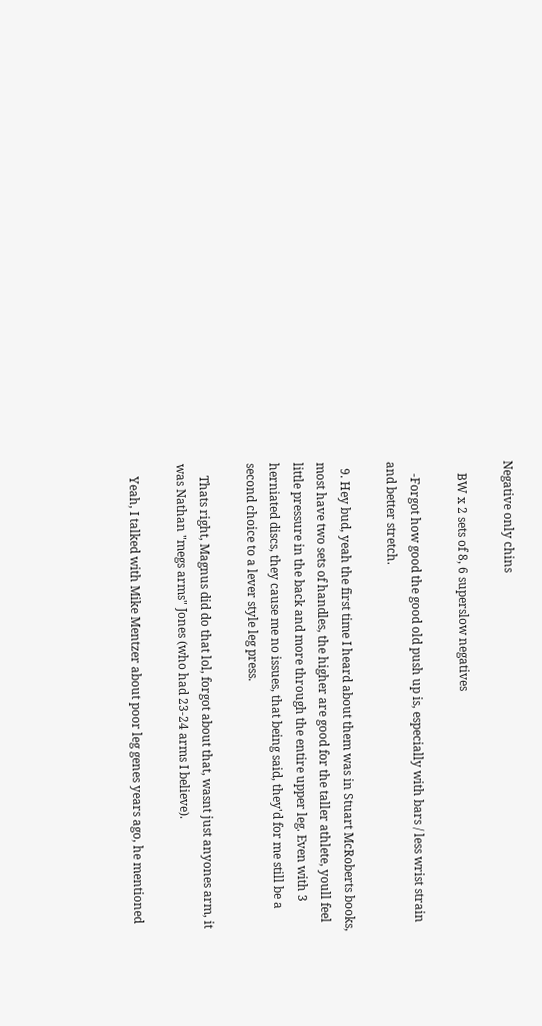Negative only chins

    BW x 2 sets of 8, 6 superslow negatives

    -Forgot how good the good old push up is, especially with bars / less wrist strain and better stretch.

  9. Hey bud, yeah the first time I heard about them was in Stuart McRoberts books, most have two sets of handles, the higher are good for the taller athlete, youll feel little pressure in the back and more through the entire upper leg. Even with 3 herniated discs, they cause me no issues, that being said, they'd for me still be a second choice to a lever style leg press.

    Thats right, Magnus did do that lol, forgot about that, wasnt just anyones arm, it was Nathan "megs arms" Jones (who had 23-24 arms I believe).

    Yeah, I talked with Mike Mentzer about poor leg genes years ago, he mentioned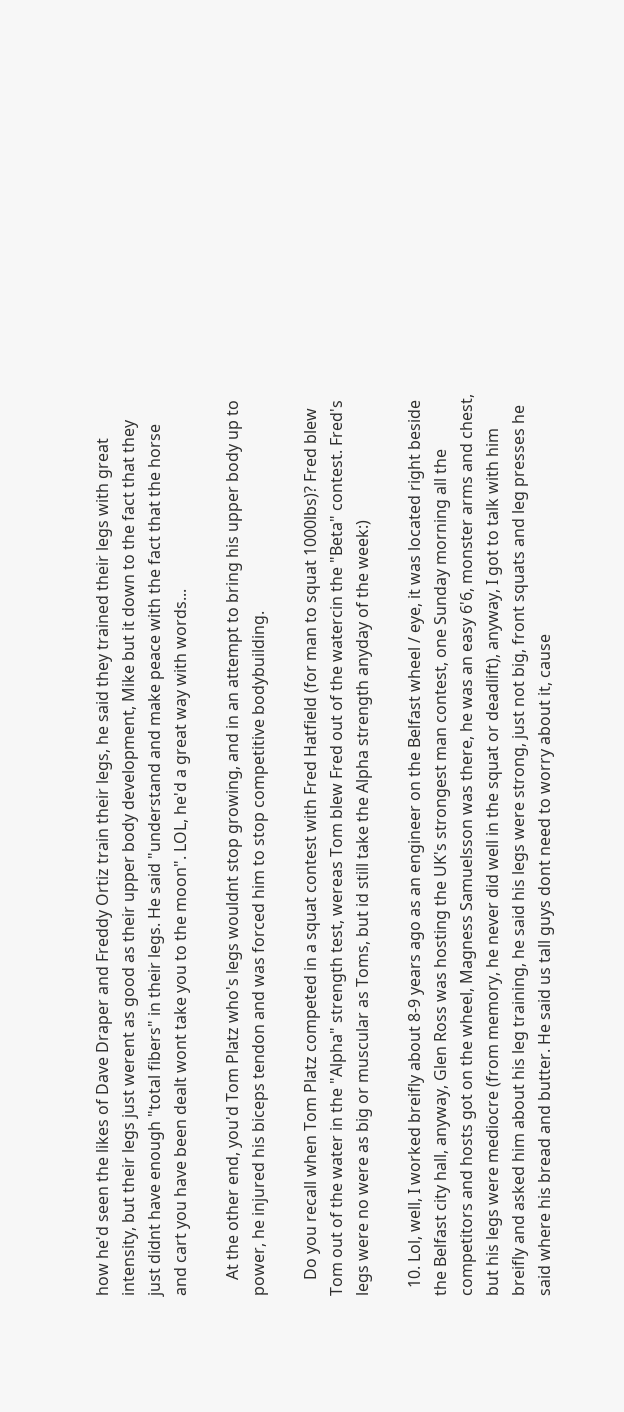how he'd seen the likes of Dave Draper and Freddy Ortiz train their legs, he said they trained their legs with great intensity, but their legs just werent as good as their upper body development, Mike but it down to the fact that they just didnt have enough "total fibers" in their legs. He said "understand and make peace with the fact that the horse and cart you have been dealt wont take you to the moon". LOL, he'd a great way with words...

    At the other end, you'd Tom Platz who's legs wouldnt stop growing, and in an attempt to bring his upper body up to power, he injured his biceps tendon and was forced him to stop competitive bodybuilding.

    Do you recall when Tom Platz competed in a squat contest with Fred Hatfield (for man to squat 1000lbs)? Fred blew Tom out of the water in the "Alpha" strength test, wereas Tom blew Fred out of the watercin the "Beta" contest. Fred's legs were no were as big or muscular as Toms, but id still take the Alpha strength anyday of the week:)

  10. Lol, well, I worked breifly about 8-9 years ago as an engineer on the Belfast wheel / eye, it was located right beside the Belfast city hall, anyway, Glen Ross was hosting the UK's strongest man contest, one Sunday morning all the competitors and hosts got on the wheel, Magness Samuelsson was there, he was an easy 6'6, monster arms and chest, but his legs were mediocre (from memory, he never did well in the squat or deadlift), anyway, I got to talk with him breifly and asked him about his leg training, he said his legs were strong, just not big, front squats and leg presses he said where his bread and butter. He said us tall guys dont need to worry about it, cause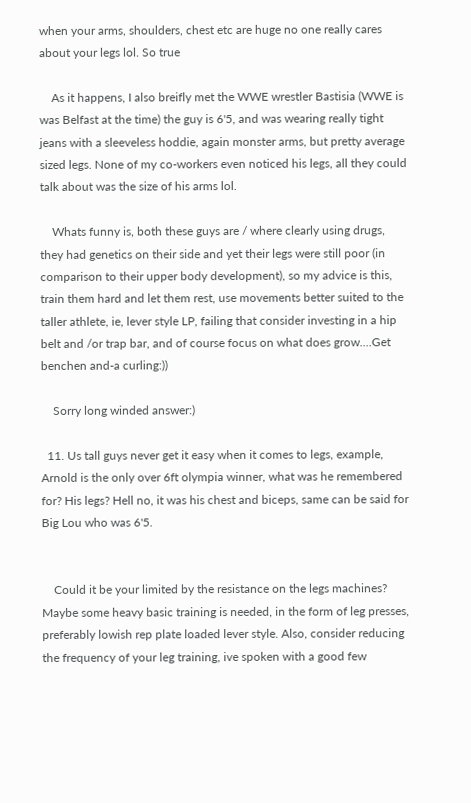when your arms, shoulders, chest etc are huge no one really cares about your legs lol. So true

    As it happens, I also breifly met the WWE wrestler Bastisia (WWE is was Belfast at the time) the guy is 6'5, and was wearing really tight jeans with a sleeveless hoddie, again monster arms, but pretty average sized legs. None of my co-workers even noticed his legs, all they could talk about was the size of his arms lol.

    Whats funny is, both these guys are / where clearly using drugs, they had genetics on their side and yet their legs were still poor (in comparison to their upper body development), so my advice is this, train them hard and let them rest, use movements better suited to the taller athlete, ie, lever style LP, failing that consider investing in a hip belt and /or trap bar, and of course focus on what does grow....Get benchen and-a curling:))

    Sorry long winded answer:)

  11. Us tall guys never get it easy when it comes to legs, example, Arnold is the only over 6ft olympia winner, what was he remembered for? His legs? Hell no, it was his chest and biceps, same can be said for Big Lou who was 6'5.


    Could it be your limited by the resistance on the legs machines? Maybe some heavy basic training is needed, in the form of leg presses, preferably lowish rep plate loaded lever style. Also, consider reducing the frequency of your leg training, ive spoken with a good few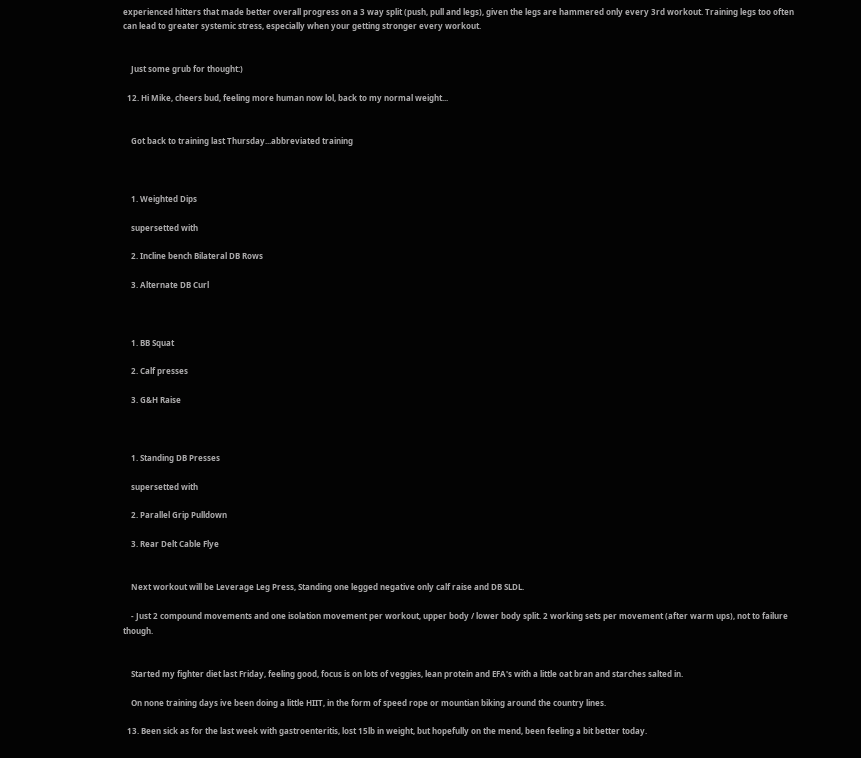experienced hitters that made better overall progress on a 3 way split (push, pull and legs), given the legs are hammered only every 3rd workout. Training legs too often can lead to greater systemic stress, especially when your getting stronger every workout.


    Just some grub for thought:)

  12. Hi Mike, cheers bud, feeling more human now lol, back to my normal weight...


    Got back to training last Thursday...abbreviated training



    1. Weighted Dips

    supersetted with

    2. Incline bench Bilateral DB Rows

    3. Alternate DB Curl



    1. BB Squat

    2. Calf presses

    3. G&H Raise



    1. Standing DB Presses

    supersetted with

    2. Parallel Grip Pulldown

    3. Rear Delt Cable Flye


    Next workout will be Leverage Leg Press, Standing one legged negative only calf raise and DB SLDL.

    - Just 2 compound movements and one isolation movement per workout, upper body / lower body split. 2 working sets per movement (after warm ups), not to failure though.


    Started my fighter diet last Friday, feeling good, focus is on lots of veggies, lean protein and EFA's with a little oat bran and starches salted in.

    On none training days ive been doing a little HIIT, in the form of speed rope or mountian biking around the country lines.

  13. Been sick as for the last week with gastroenteritis, lost 15lb in weight, but hopefully on the mend, been feeling a bit better today.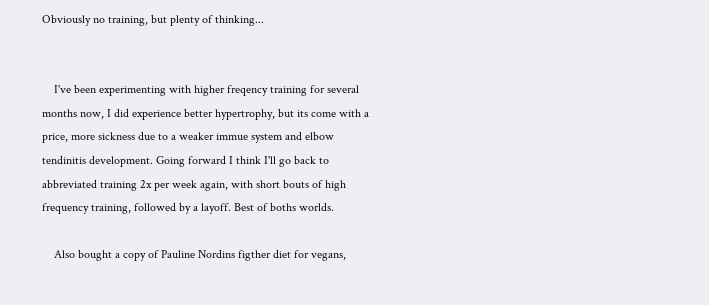Obviously no training, but plenty of thinking...


    I've been experimenting with higher freqency training for several months now, I did experience better hypertrophy, but its come with a price, more sickness due to a weaker immue system and elbow tendinitis development. Going forward I think I'll go back to abbreviated training 2x per week again, with short bouts of high frequency training, followed by a layoff. Best of boths worlds.

    Also bought a copy of Pauline Nordins figther diet for vegans,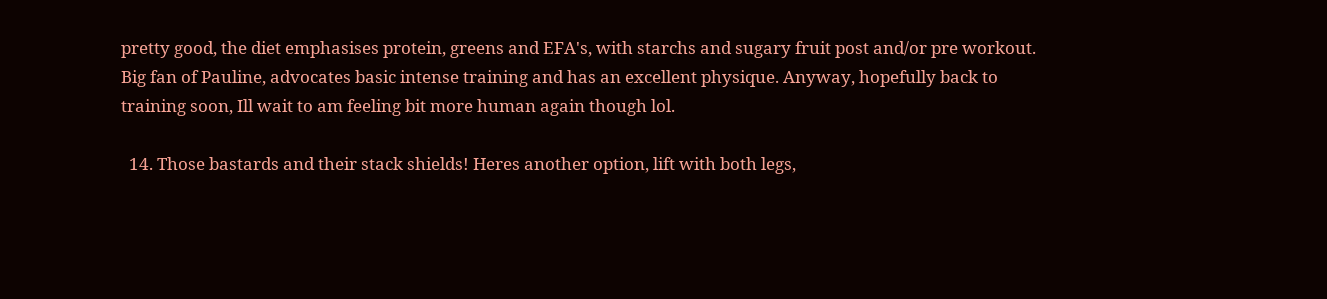pretty good, the diet emphasises protein, greens and EFA's, with starchs and sugary fruit post and/or pre workout. Big fan of Pauline, advocates basic intense training and has an excellent physique. Anyway, hopefully back to training soon, Ill wait to am feeling bit more human again though lol.

  14. Those bastards and their stack shields! Heres another option, lift with both legs,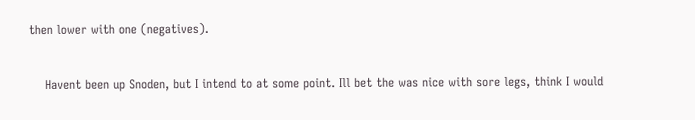then lower with one (negatives).


    Havent been up Snoden, but I intend to at some point. Ill bet the was nice with sore legs, think I would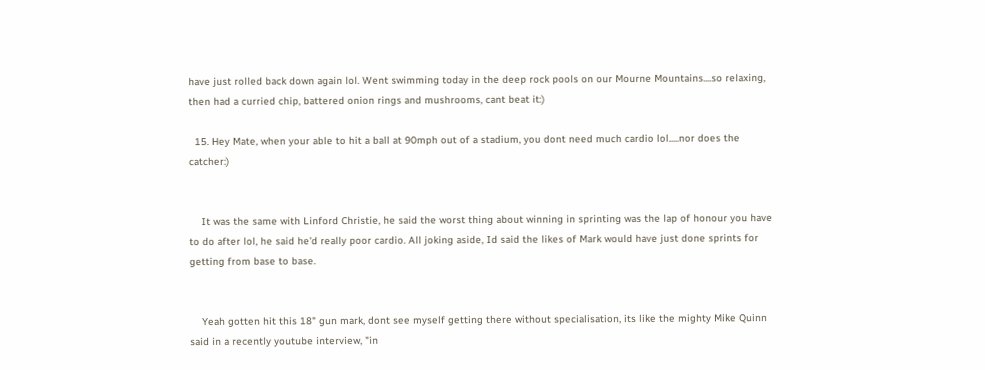have just rolled back down again lol. Went swimming today in the deep rock pools on our Mourne Mountains....so relaxing, then had a curried chip, battered onion rings and mushrooms, cant beat it:)

  15. Hey Mate, when your able to hit a ball at 90mph out of a stadium, you dont need much cardio lol.....nor does the catcher:)


    It was the same with Linford Christie, he said the worst thing about winning in sprinting was the lap of honour you have to do after lol, he said he'd really poor cardio. All joking aside, Id said the likes of Mark would have just done sprints for getting from base to base.


    Yeah gotten hit this 18" gun mark, dont see myself getting there without specialisation, its like the mighty Mike Quinn said in a recently youtube interview, "in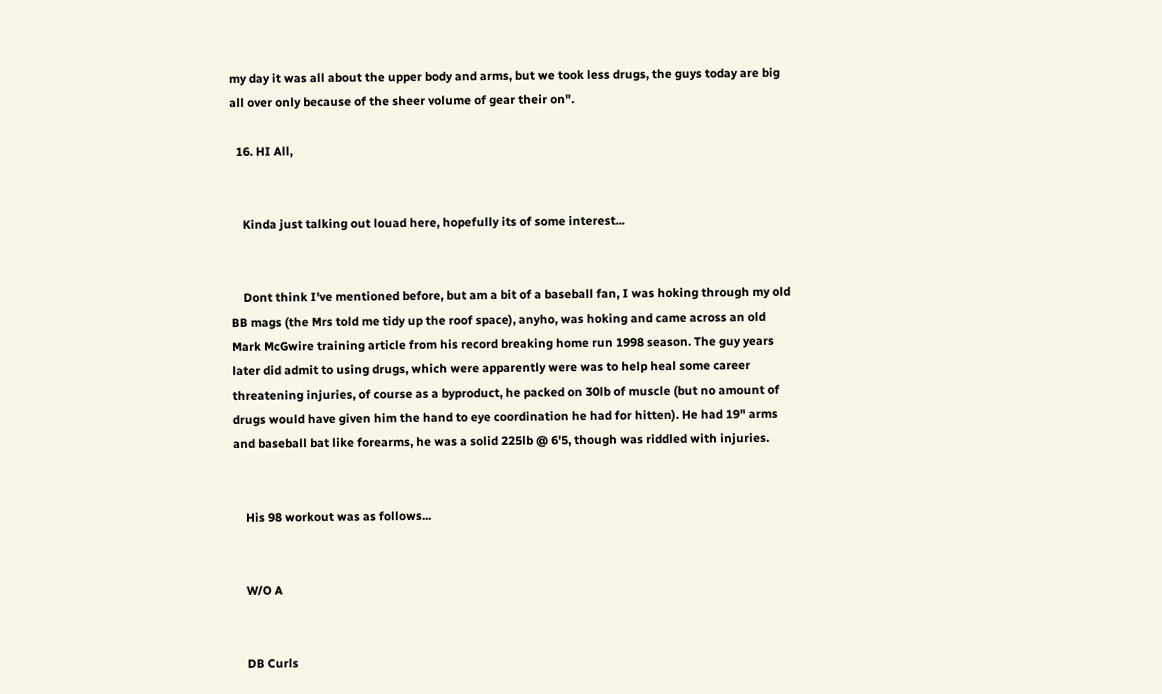my day it was all about the upper body and arms, but we took less drugs, the guys today are big all over only because of the sheer volume of gear their on".

  16. HI All,


    Kinda just talking out louad here, hopefully its of some interest...


    Dont think I've mentioned before, but am a bit of a baseball fan, I was hoking through my old BB mags (the Mrs told me tidy up the roof space), anyho, was hoking and came across an old Mark McGwire training article from his record breaking home run 1998 season. The guy years later did admit to using drugs, which were apparently were was to help heal some career threatening injuries, of course as a byproduct, he packed on 30lb of muscle (but no amount of drugs would have given him the hand to eye coordination he had for hitten). He had 19" arms and baseball bat like forearms, he was a solid 225lb @ 6'5, though was riddled with injuries.


    His 98 workout was as follows...


    W/O A


    DB Curls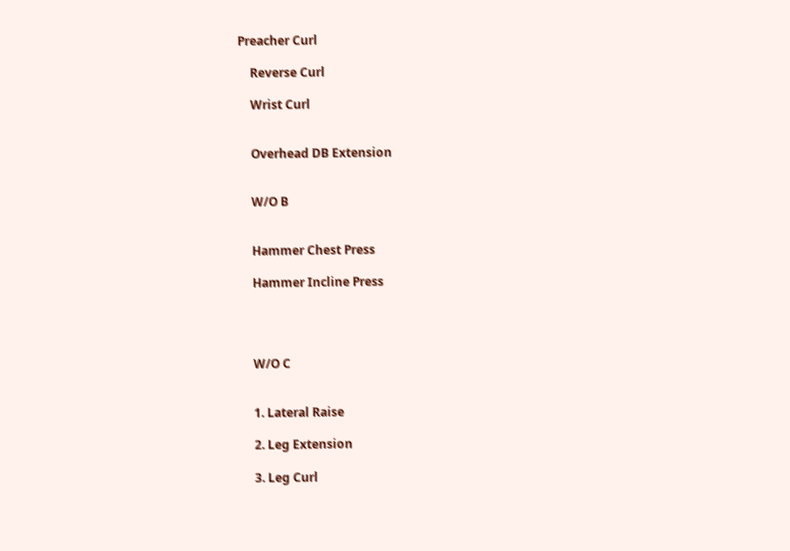Preacher Curl

    Reverse Curl

    Wrist Curl


    Overhead DB Extension


    W/O B


    Hammer Chest Press

    Hammer Incline Press




    W/O C


    1. Lateral Raise

    2. Leg Extension

    3. Leg Curl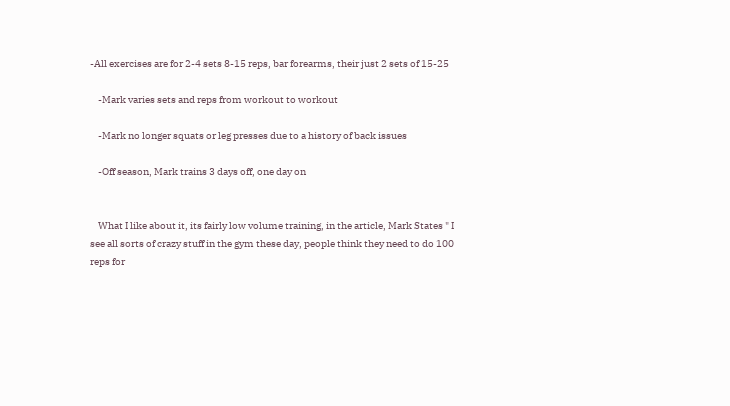-All exercises are for 2-4 sets 8-15 reps, bar forearms, their just 2 sets of 15-25

    -Mark varies sets and reps from workout to workout

    -Mark no longer squats or leg presses due to a history of back issues

    -Off season, Mark trains 3 days off, one day on


    What I like about it, its fairly low volume training, in the article, Mark States " I see all sorts of crazy stuff in the gym these day, people think they need to do 100 reps for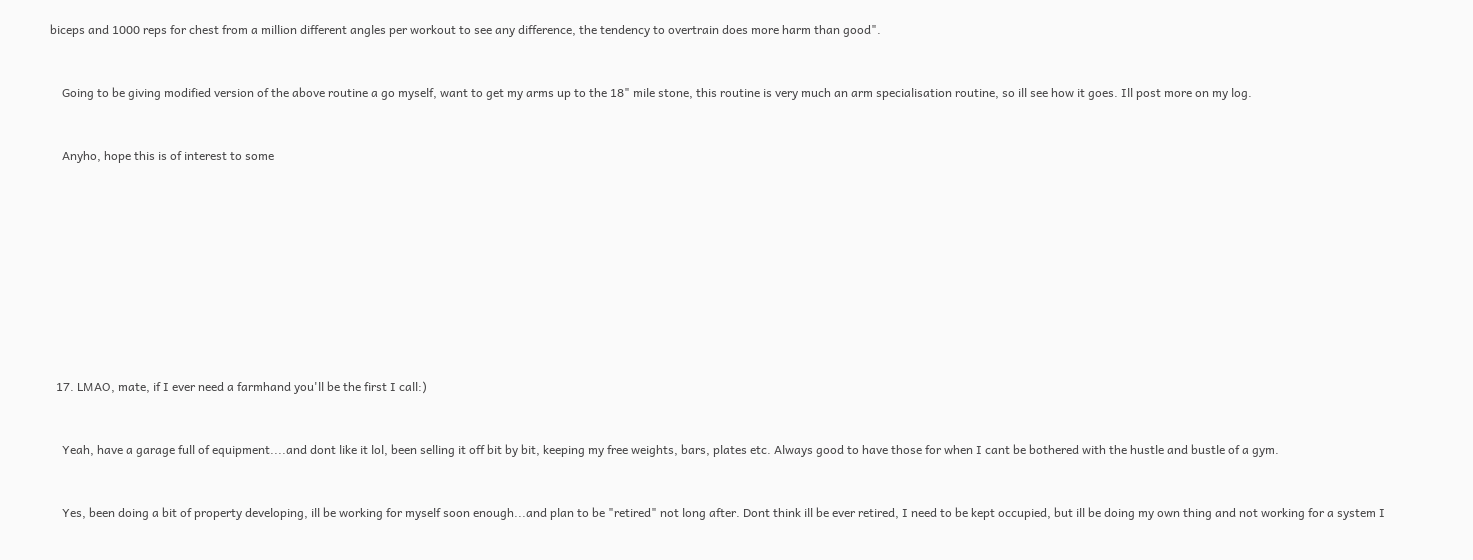biceps and 1000 reps for chest from a million different angles per workout to see any difference, the tendency to overtrain does more harm than good".


    Going to be giving modified version of the above routine a go myself, want to get my arms up to the 18" mile stone, this routine is very much an arm specialisation routine, so ill see how it goes. Ill post more on my log.


    Anyho, hope this is of interest to some










  17. LMAO, mate, if I ever need a farmhand you'll be the first I call:)


    Yeah, have a garage full of equipment....and dont like it lol, been selling it off bit by bit, keeping my free weights, bars, plates etc. Always good to have those for when I cant be bothered with the hustle and bustle of a gym.


    Yes, been doing a bit of property developing, ill be working for myself soon enough...and plan to be "retired" not long after. Dont think ill be ever retired, I need to be kept occupied, but ill be doing my own thing and not working for a system I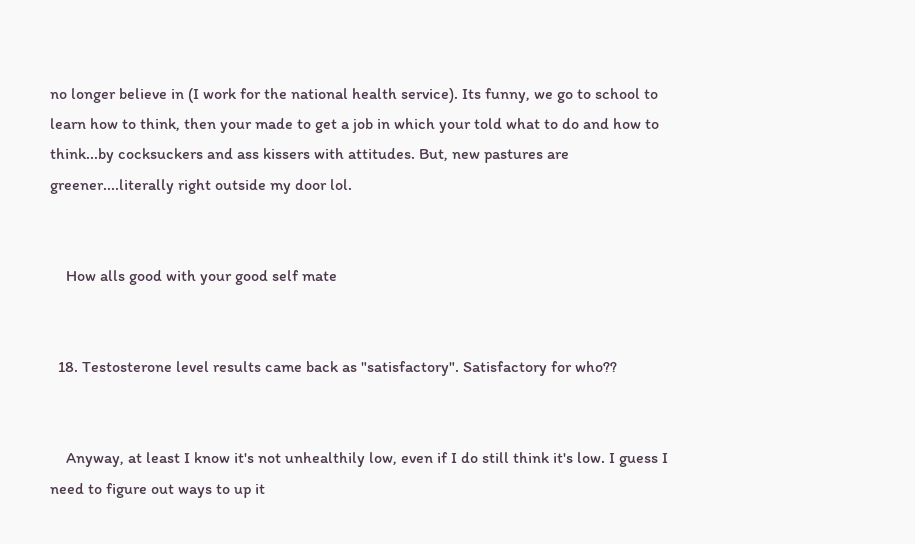no longer believe in (I work for the national health service). Its funny, we go to school to learn how to think, then your made to get a job in which your told what to do and how to think...by cocksuckers and ass kissers with attitudes. But, new pastures are greener....literally right outside my door lol.


    How alls good with your good self mate


  18. Testosterone level results came back as "satisfactory". Satisfactory for who??


    Anyway, at least I know it's not unhealthily low, even if I do still think it's low. I guess I need to figure out ways to up it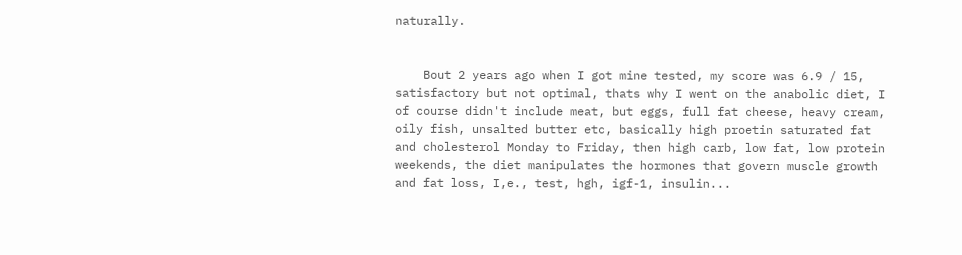naturally.


    Bout 2 years ago when I got mine tested, my score was 6.9 / 15, satisfactory but not optimal, thats why I went on the anabolic diet, I of course didn't include meat, but eggs, full fat cheese, heavy cream, oily fish, unsalted butter etc, basically high proetin saturated fat and cholesterol Monday to Friday, then high carb, low fat, low protein weekends, the diet manipulates the hormones that govern muscle growth and fat loss, I,e., test, hgh, igf-1, insulin...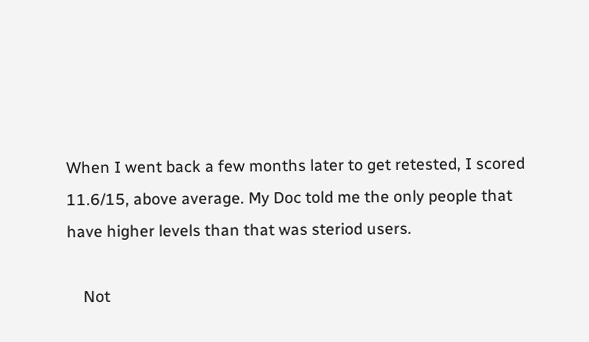When I went back a few months later to get retested, I scored 11.6/15, above average. My Doc told me the only people that have higher levels than that was steriod users.

    Not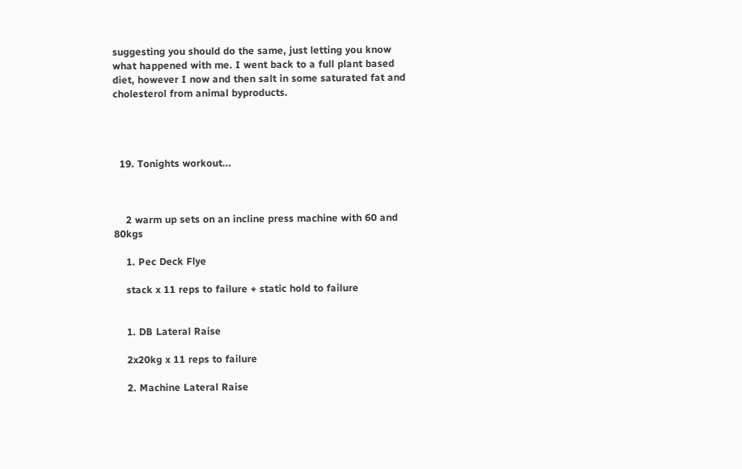suggesting you should do the same, just letting you know what happened with me. I went back to a full plant based diet, however I now and then salt in some saturated fat and cholesterol from animal byproducts.




  19. Tonights workout...



    2 warm up sets on an incline press machine with 60 and 80kgs

    1. Pec Deck Flye

    stack x 11 reps to failure + static hold to failure


    1. DB Lateral Raise

    2x20kg x 11 reps to failure

    2. Machine Lateral Raise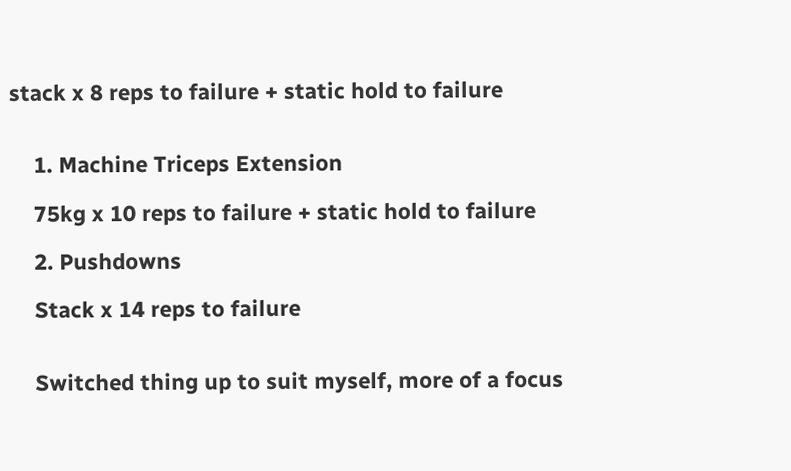stack x 8 reps to failure + static hold to failure


    1. Machine Triceps Extension

    75kg x 10 reps to failure + static hold to failure

    2. Pushdowns

    Stack x 14 reps to failure


    Switched thing up to suit myself, more of a focus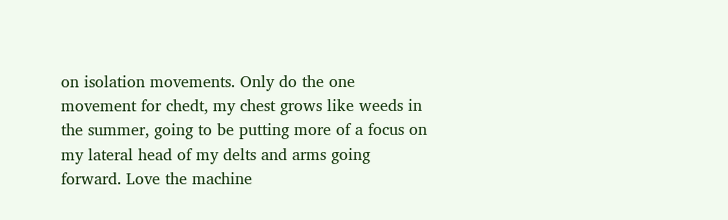on isolation movements. Only do the one movement for chedt, my chest grows like weeds in the summer, going to be putting more of a focus on my lateral head of my delts and arms going forward. Love the machine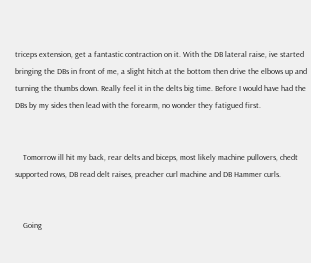triceps extension, get a fantastic contraction on it. With the DB lateral raise, ive started bringing the DBs in front of me, a slight hitch at the bottom then drive the elbows up and turning the thumbs down. Really feel it in the delts big time. Before I would have had the DBs by my sides then lead with the forearm, no wonder they fatigued first.


    Tomorrow ill hit my back, rear delts and biceps, most likely machine pullovers, chedt supported rows, DB read delt raises, preacher curl machine and DB Hammer curls.


    Going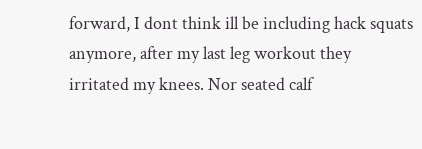forward, I dont think ill be including hack squats anymore, after my last leg workout they irritated my knees. Nor seated calf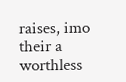raises, imo their a worthless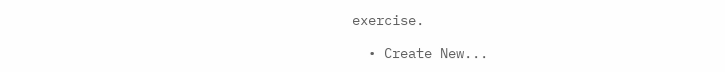exercise.

  • Create New...